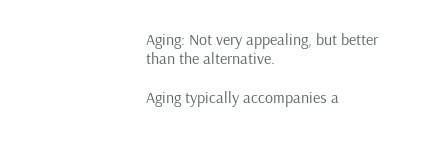Aging: Not very appealing, but better than the alternative.

Aging typically accompanies a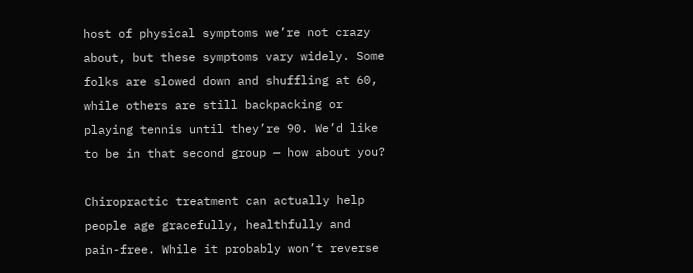host of physical symptoms we’re not crazy about, but these symptoms vary widely. Some folks are slowed down and shuffling at 60, while others are still backpacking or playing tennis until they’re 90. We’d like to be in that second group — how about you?

Chiropractic treatment can actually help people age gracefully, healthfully and pain-free. While it probably won’t reverse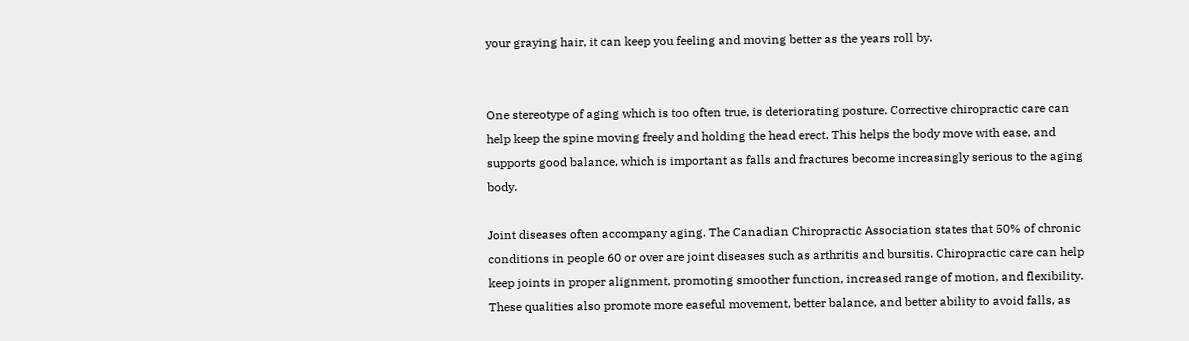your graying hair, it can keep you feeling and moving better as the years roll by.


One stereotype of aging which is too often true, is deteriorating posture. Corrective chiropractic care can help keep the spine moving freely and holding the head erect. This helps the body move with ease, and supports good balance, which is important as falls and fractures become increasingly serious to the aging body.

Joint diseases often accompany aging. The Canadian Chiropractic Association states that 50% of chronic conditions in people 60 or over are joint diseases such as arthritis and bursitis. Chiropractic care can help keep joints in proper alignment, promoting smoother function, increased range of motion, and flexibility. These qualities also promote more easeful movement, better balance, and better ability to avoid falls, as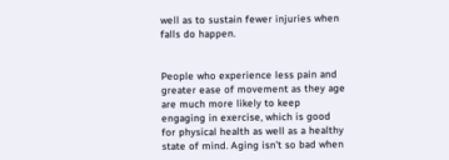well as to sustain fewer injuries when falls do happen.


People who experience less pain and greater ease of movement as they age are much more likely to keep engaging in exercise, which is good for physical health as well as a healthy state of mind. Aging isn’t so bad when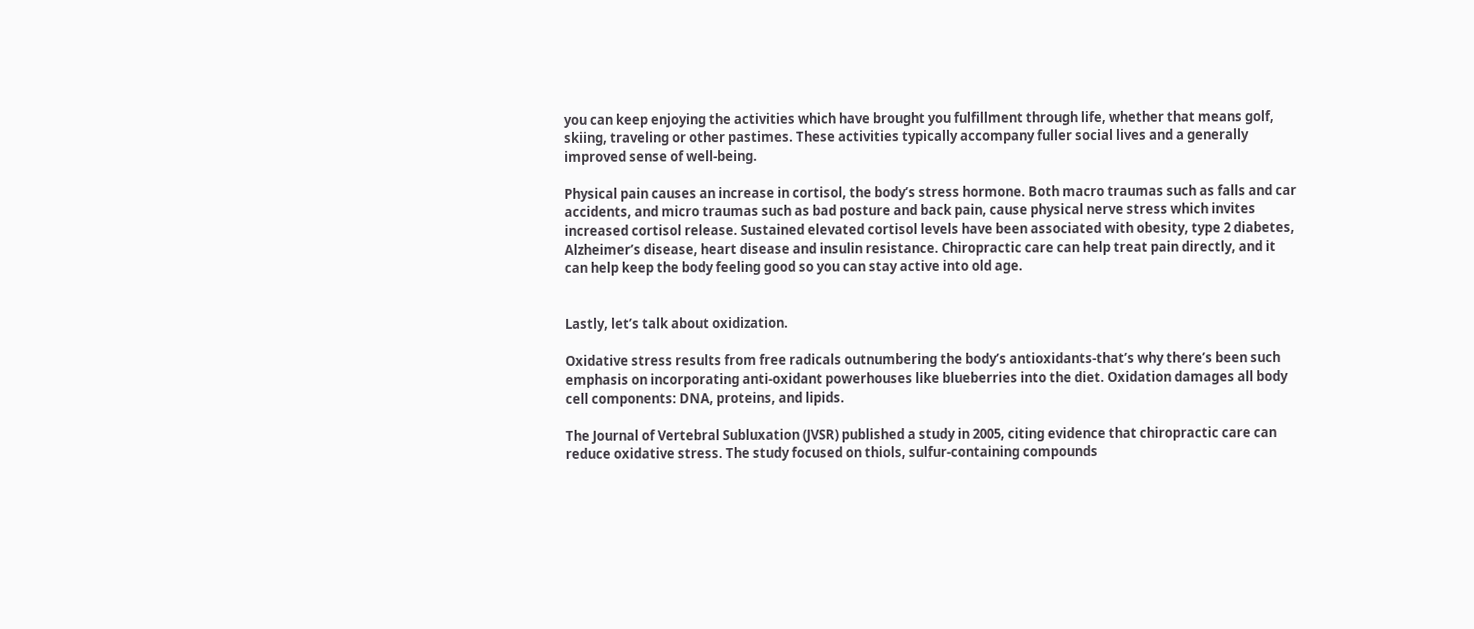you can keep enjoying the activities which have brought you fulfillment through life, whether that means golf, skiing, traveling or other pastimes. These activities typically accompany fuller social lives and a generally improved sense of well-being.

Physical pain causes an increase in cortisol, the body’s stress hormone. Both macro traumas such as falls and car accidents, and micro traumas such as bad posture and back pain, cause physical nerve stress which invites increased cortisol release. Sustained elevated cortisol levels have been associated with obesity, type 2 diabetes, Alzheimer’s disease, heart disease and insulin resistance. Chiropractic care can help treat pain directly, and it can help keep the body feeling good so you can stay active into old age.


Lastly, let’s talk about oxidization.

Oxidative stress results from free radicals outnumbering the body’s antioxidants-that’s why there’s been such emphasis on incorporating anti-oxidant powerhouses like blueberries into the diet. Oxidation damages all body cell components: DNA, proteins, and lipids.

The Journal of Vertebral Subluxation (JVSR) published a study in 2005, citing evidence that chiropractic care can reduce oxidative stress. The study focused on thiols, sulfur-containing compounds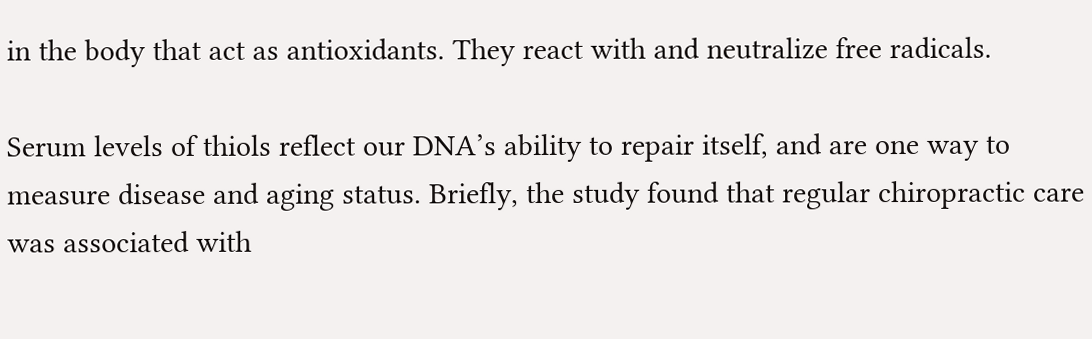in the body that act as antioxidants. They react with and neutralize free radicals.

Serum levels of thiols reflect our DNA’s ability to repair itself, and are one way to measure disease and aging status. Briefly, the study found that regular chiropractic care was associated with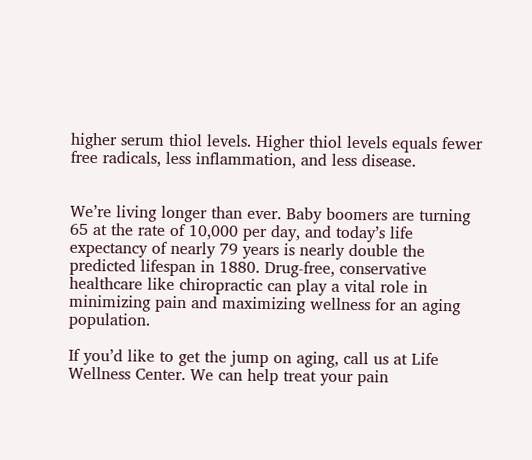higher serum thiol levels. Higher thiol levels equals fewer free radicals, less inflammation, and less disease.


We’re living longer than ever. Baby boomers are turning 65 at the rate of 10,000 per day, and today’s life expectancy of nearly 79 years is nearly double the predicted lifespan in 1880. Drug-free, conservative healthcare like chiropractic can play a vital role in minimizing pain and maximizing wellness for an aging population.

If you’d like to get the jump on aging, call us at Life Wellness Center. We can help treat your pain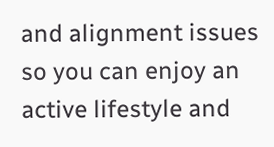and alignment issues so you can enjoy an active lifestyle and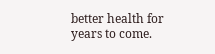better health for years to come.